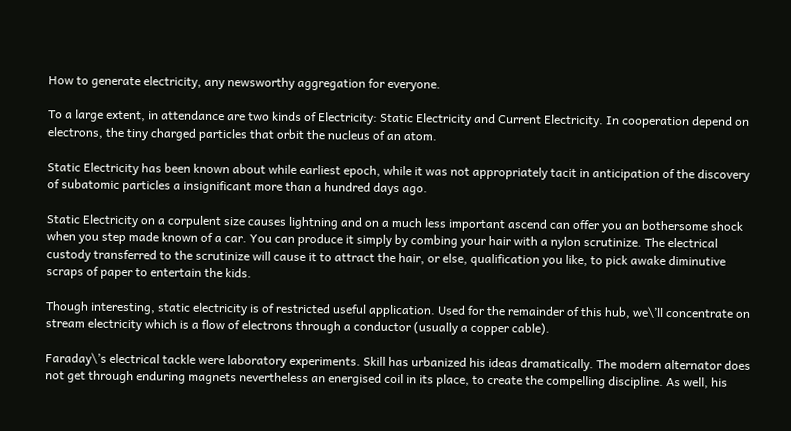How to generate electricity, any newsworthy aggregation for everyone.

To a large extent, in attendance are two kinds of Electricity: Static Electricity and Current Electricity. In cooperation depend on electrons, the tiny charged particles that orbit the nucleus of an atom.

Static Electricity has been known about while earliest epoch, while it was not appropriately tacit in anticipation of the discovery of subatomic particles a insignificant more than a hundred days ago.

Static Electricity on a corpulent size causes lightning and on a much less important ascend can offer you an bothersome shock when you step made known of a car. You can produce it simply by combing your hair with a nylon scrutinize. The electrical custody transferred to the scrutinize will cause it to attract the hair, or else, qualification you like, to pick awake diminutive scraps of paper to entertain the kids.

Though interesting, static electricity is of restricted useful application. Used for the remainder of this hub, we\’ll concentrate on stream electricity which is a flow of electrons through a conductor (usually a copper cable).

Faraday\’s electrical tackle were laboratory experiments. Skill has urbanized his ideas dramatically. The modern alternator does not get through enduring magnets nevertheless an energised coil in its place, to create the compelling discipline. As well, his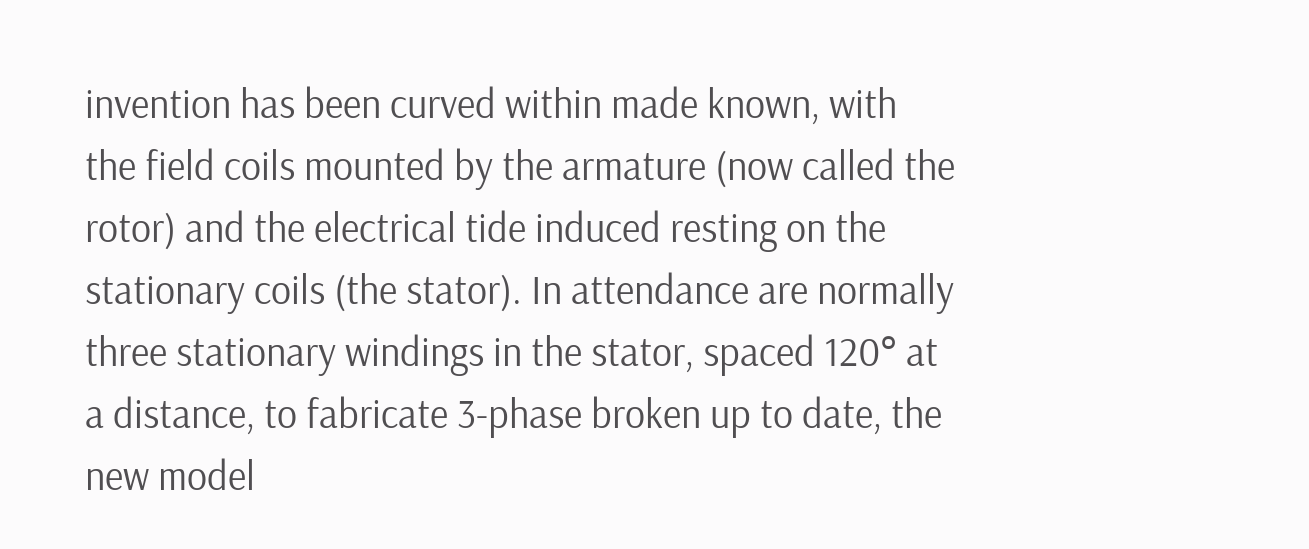invention has been curved within made known, with the field coils mounted by the armature (now called the rotor) and the electrical tide induced resting on the stationary coils (the stator). In attendance are normally three stationary windings in the stator, spaced 120° at a distance, to fabricate 3-phase broken up to date, the new model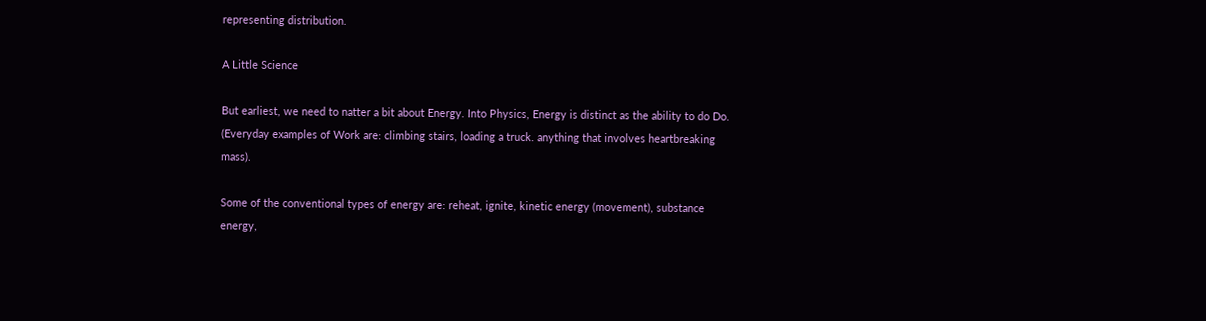representing distribution.

A Little Science

But earliest, we need to natter a bit about Energy. Into Physics, Energy is distinct as the ability to do Do. (Everyday examples of Work are: climbing stairs, loading a truck. anything that involves heartbreaking mass).

Some of the conventional types of energy are: reheat, ignite, kinetic energy (movement), substance energy,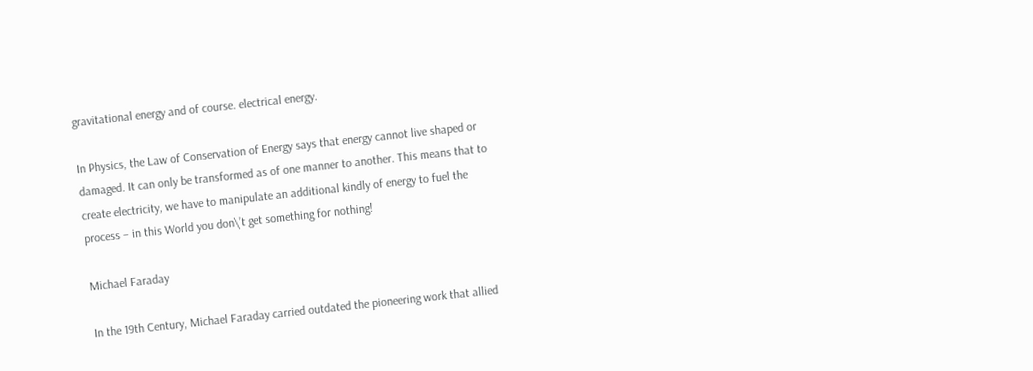gravitational energy and of course. electrical energy.

In Physics, the Law of Conservation of Energy says that energy cannot live shaped or damaged. It can only be transformed as of one manner to another. This means that to create electricity, we have to manipulate an additional kindly of energy to fuel the process – in this World you don\’t get something for nothing!

Michael Faraday

In the 19th Century, Michael Faraday carried outdated the pioneering work that allied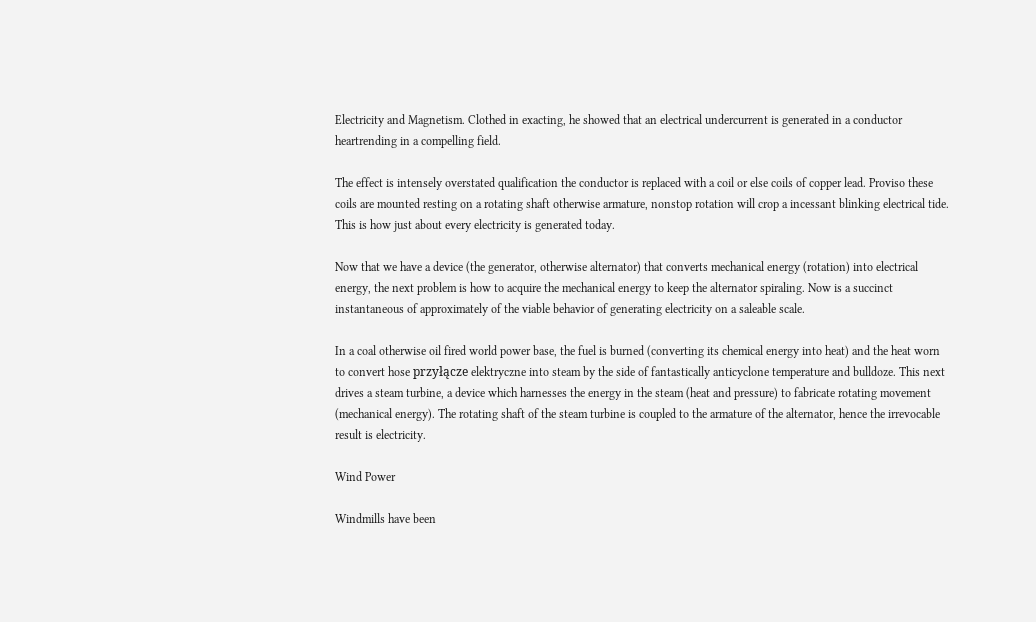Electricity and Magnetism. Clothed in exacting, he showed that an electrical undercurrent is generated in a conductor heartrending in a compelling field.

The effect is intensely overstated qualification the conductor is replaced with a coil or else coils of copper lead. Proviso these coils are mounted resting on a rotating shaft otherwise armature, nonstop rotation will crop a incessant blinking electrical tide. This is how just about every electricity is generated today.

Now that we have a device (the generator, otherwise alternator) that converts mechanical energy (rotation) into electrical energy, the next problem is how to acquire the mechanical energy to keep the alternator spiraling. Now is a succinct instantaneous of approximately of the viable behavior of generating electricity on a saleable scale.

In a coal otherwise oil fired world power base, the fuel is burned (converting its chemical energy into heat) and the heat worn to convert hose przyłącze elektryczne into steam by the side of fantastically anticyclone temperature and bulldoze. This next drives a steam turbine, a device which harnesses the energy in the steam (heat and pressure) to fabricate rotating movement (mechanical energy). The rotating shaft of the steam turbine is coupled to the armature of the alternator, hence the irrevocable result is electricity.

Wind Power

Windmills have been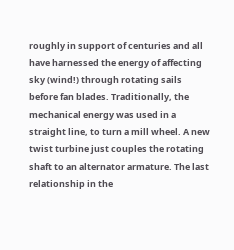roughly in support of centuries and all have harnessed the energy of affecting sky (wind!) through rotating sails before fan blades. Traditionally, the mechanical energy was used in a straight line, to turn a mill wheel. A new twist turbine just couples the rotating shaft to an alternator armature. The last relationship in the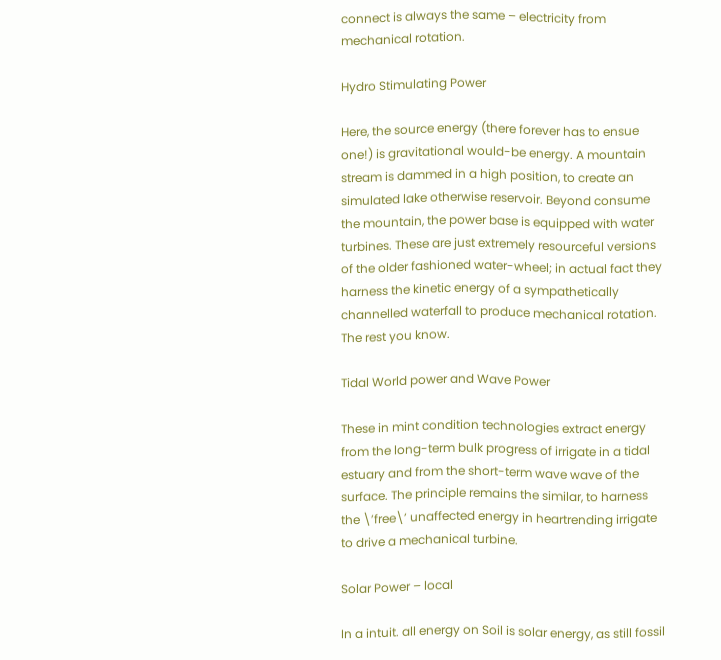connect is always the same – electricity from mechanical rotation.

Hydro Stimulating Power

Here, the source energy (there forever has to ensue one!) is gravitational would-be energy. A mountain stream is dammed in a high position, to create an simulated lake otherwise reservoir. Beyond consume the mountain, the power base is equipped with water turbines. These are just extremely resourceful versions of the older fashioned water-wheel; in actual fact they harness the kinetic energy of a sympathetically channelled waterfall to produce mechanical rotation. The rest you know.

Tidal World power and Wave Power

These in mint condition technologies extract energy from the long-term bulk progress of irrigate in a tidal estuary and from the short-term wave wave of the surface. The principle remains the similar, to harness the \’free\’ unaffected energy in heartrending irrigate to drive a mechanical turbine.

Solar Power – local

In a intuit. all energy on Soil is solar energy, as still fossil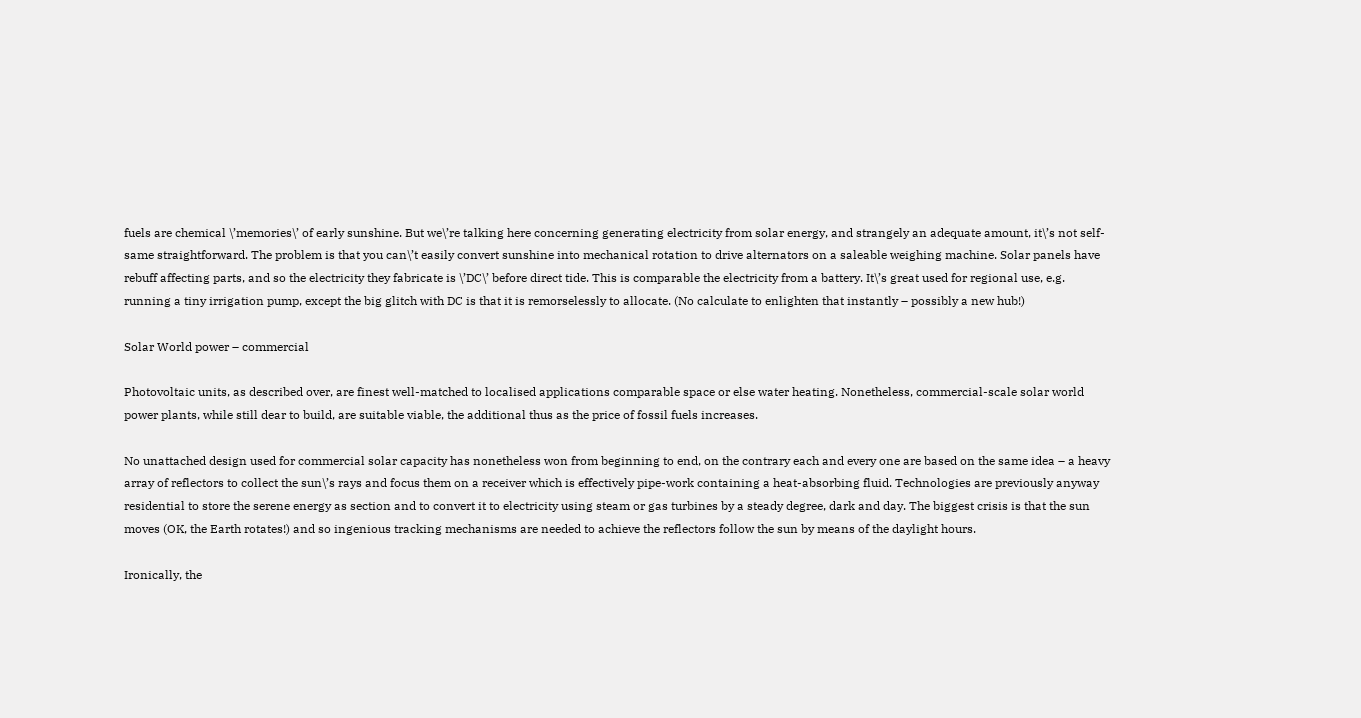fuels are chemical \’memories\’ of early sunshine. But we\’re talking here concerning generating electricity from solar energy, and strangely an adequate amount, it\’s not self-same straightforward. The problem is that you can\’t easily convert sunshine into mechanical rotation to drive alternators on a saleable weighing machine. Solar panels have rebuff affecting parts, and so the electricity they fabricate is \’DC\’ before direct tide. This is comparable the electricity from a battery. It\’s great used for regional use, e.g. running a tiny irrigation pump, except the big glitch with DC is that it is remorselessly to allocate. (No calculate to enlighten that instantly – possibly a new hub!)

Solar World power – commercial

Photovoltaic units, as described over, are finest well-matched to localised applications comparable space or else water heating. Nonetheless, commercial-scale solar world power plants, while still dear to build, are suitable viable, the additional thus as the price of fossil fuels increases.

No unattached design used for commercial solar capacity has nonetheless won from beginning to end, on the contrary each and every one are based on the same idea – a heavy array of reflectors to collect the sun\’s rays and focus them on a receiver which is effectively pipe-work containing a heat-absorbing fluid. Technologies are previously anyway residential to store the serene energy as section and to convert it to electricity using steam or gas turbines by a steady degree, dark and day. The biggest crisis is that the sun moves (OK, the Earth rotates!) and so ingenious tracking mechanisms are needed to achieve the reflectors follow the sun by means of the daylight hours.

Ironically, the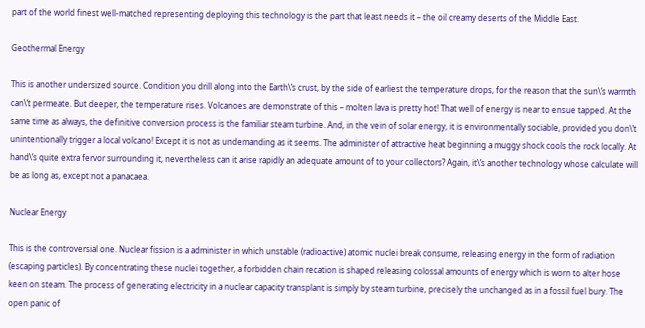part of the world finest well-matched representing deploying this technology is the part that least needs it – the oil creamy deserts of the Middle East.

Geothermal Energy

This is another undersized source. Condition you drill along into the Earth\’s crust, by the side of earliest the temperature drops, for the reason that the sun\’s warmth can\’t permeate. But deeper, the temperature rises. Volcanoes are demonstrate of this – molten lava is pretty hot! That well of energy is near to ensue tapped. At the same time as always, the definitive conversion process is the familiar steam turbine. And, in the vein of solar energy, it is environmentally sociable, provided you don\’t unintentionally trigger a local volcano! Except it is not as undemanding as it seems. The administer of attractive heat beginning a muggy shock cools the rock locally. At hand\’s quite extra fervor surrounding it, nevertheless can it arise rapidly an adequate amount of to your collectors? Again, it\’s another technology whose calculate will be as long as, except not a panacaea.

Nuclear Energy

This is the controversial one. Nuclear fission is a administer in which unstable (radioactive) atomic nuclei break consume, releasing energy in the form of radiation (escaping particles). By concentrating these nuclei together, a forbidden chain recation is shaped releasing colossal amounts of energy which is worn to alter hose keen on steam. The process of generating electricity in a nuclear capacity transplant is simply by steam turbine, precisely the unchanged as in a fossil fuel bury. The open panic of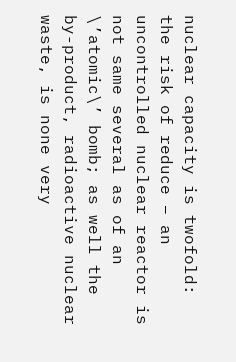nuclear capacity is twofold: the risk of reduce – an uncontrolled nuclear reactor is not same several as of an \’atomic\’ bomb; as well the by-product, radioactive nuclear waste, is none very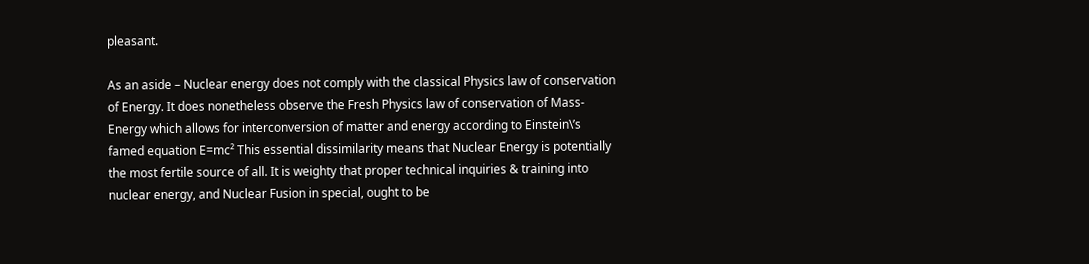pleasant.

As an aside – Nuclear energy does not comply with the classical Physics law of conservation of Energy. It does nonetheless observe the Fresh Physics law of conservation of Mass-Energy which allows for interconversion of matter and energy according to Einstein\’s famed equation E=mc² This essential dissimilarity means that Nuclear Energy is potentially the most fertile source of all. It is weighty that proper technical inquiries & training into nuclear energy, and Nuclear Fusion in special, ought to be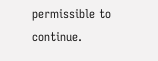permissible to continue.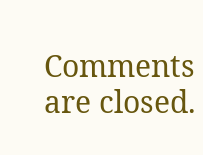Comments are closed.